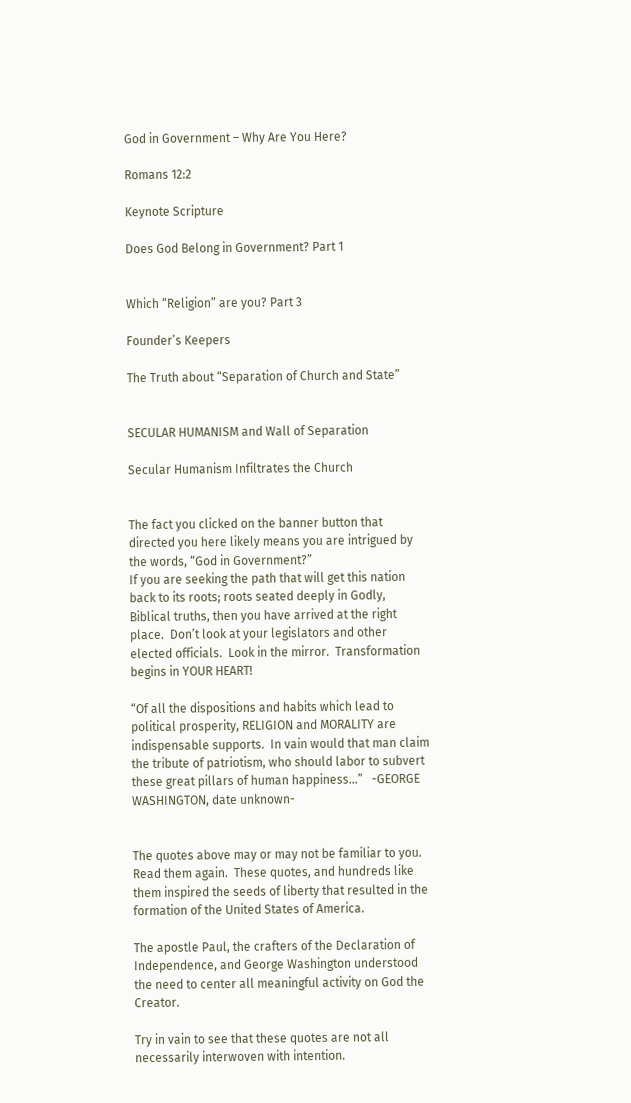God in Government – Why Are You Here?

Romans 12:2

Keynote Scripture

Does God Belong in Government? Part 1


Which “Religion” are you? Part 3

Founder’s Keepers

The Truth about “Separation of Church and State”


SECULAR HUMANISM and Wall of Separation

Secular Humanism Infiltrates the Church


The fact you clicked on the banner button that directed you here likely means you are intrigued by the words, “God in Government?”
If you are seeking the path that will get this nation back to its roots; roots seated deeply in Godly, Biblical truths, then you have arrived at the right place.  Don’t look at your legislators and other elected officials.  Look in the mirror.  Transformation begins in YOUR HEART!

“Of all the dispositions and habits which lead to political prosperity, RELIGION and MORALITY are indispensable supports.  In vain would that man claim the tribute of patriotism, who should labor to subvert these great pillars of human happiness…”   -GEORGE WASHINGTON, date unknown-


The quotes above may or may not be familiar to you.  Read them again.  These quotes, and hundreds like them inspired the seeds of liberty that resulted in the formation of the United States of America.

The apostle Paul, the crafters of the Declaration of Independence, and George Washington understood the need to center all meaningful activity on God the Creator.

Try in vain to see that these quotes are not all necessarily interwoven with intention.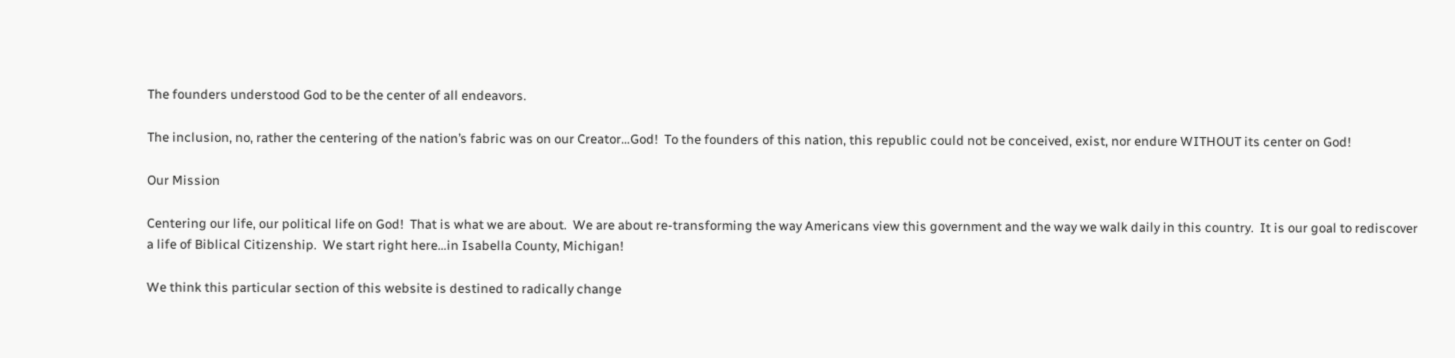The founders understood God to be the center of all endeavors.

The inclusion, no, rather the centering of the nation’s fabric was on our Creator…God!  To the founders of this nation, this republic could not be conceived, exist, nor endure WITHOUT its center on God!

Our Mission

Centering our life, our political life on God!  That is what we are about.  We are about re-transforming the way Americans view this government and the way we walk daily in this country.  It is our goal to rediscover a life of Biblical Citizenship.  We start right here…in Isabella County, Michigan!

We think this particular section of this website is destined to radically change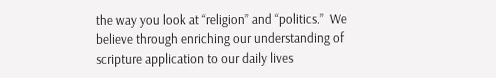the way you look at “religion” and “politics.”  We believe through enriching our understanding of scripture application to our daily lives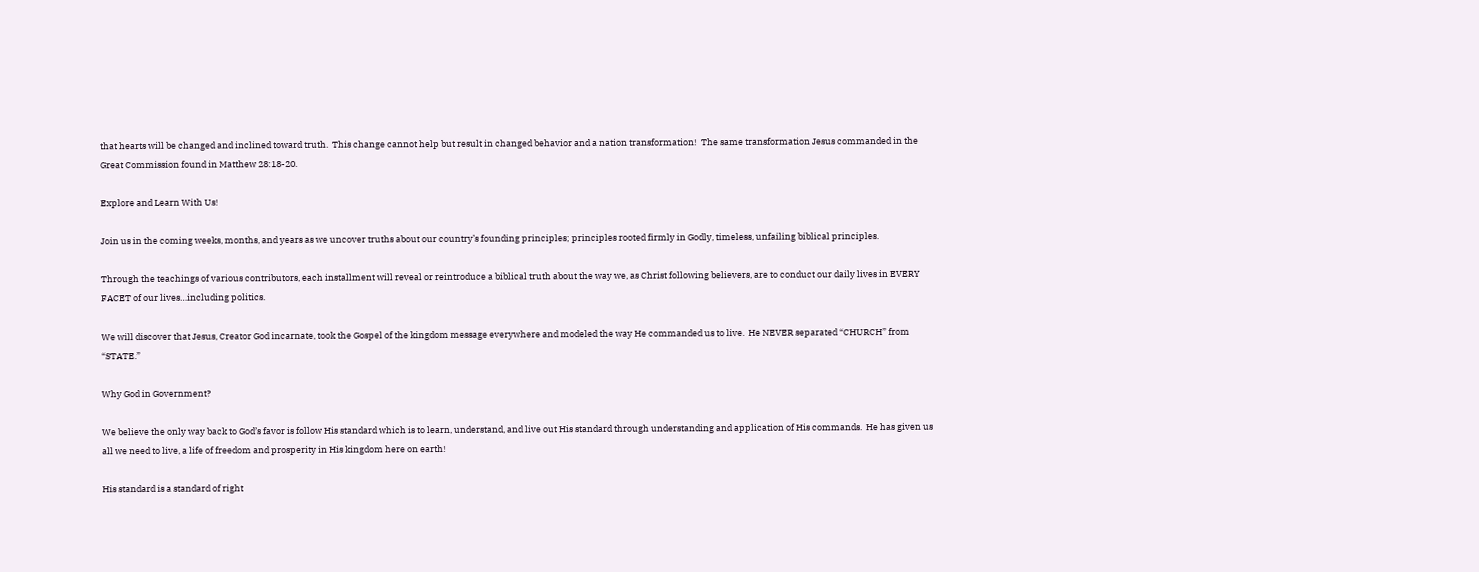that hearts will be changed and inclined toward truth.  This change cannot help but result in changed behavior and a nation transformation!  The same transformation Jesus commanded in the Great Commission found in Matthew 28:18-20.

Explore and Learn With Us!

Join us in the coming weeks, months, and years as we uncover truths about our country’s founding principles; principles rooted firmly in Godly, timeless, unfailing biblical principles.

Through the teachings of various contributors, each installment will reveal or reintroduce a biblical truth about the way we, as Christ following believers, are to conduct our daily lives in EVERY FACET of our lives…including politics.

We will discover that Jesus, Creator God incarnate, took the Gospel of the kingdom message everywhere and modeled the way He commanded us to live.  He NEVER separated “CHURCH” from “STATE.”

Why God in Government?

We believe the only way back to God’s favor is follow His standard which is to learn, understand, and live out His standard through understanding and application of His commands.  He has given us all we need to live, a life of freedom and prosperity in His kingdom here on earth!

His standard is a standard of right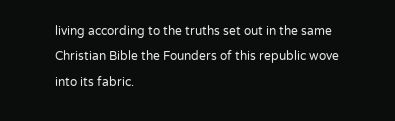living according to the truths set out in the same Christian Bible the Founders of this republic wove into its fabric.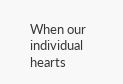When our individual hearts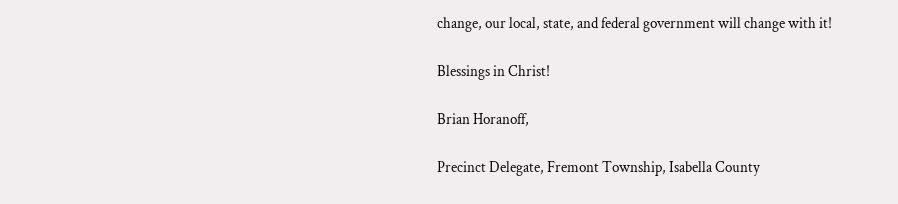change, our local, state, and federal government will change with it!

Blessings in Christ!

Brian Horanoff,

Precinct Delegate, Fremont Township, Isabella County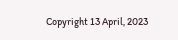Copyright 13 April, 2023